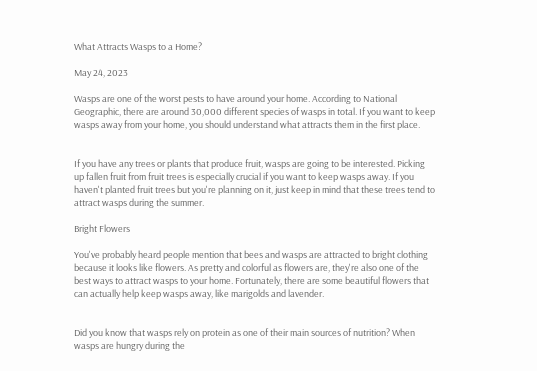What Attracts Wasps to a Home?

May 24, 2023

Wasps are one of the worst pests to have around your home. According to National Geographic, there are around 30,000 different species of wasps in total. If you want to keep wasps away from your home, you should understand what attracts them in the first place.


If you have any trees or plants that produce fruit, wasps are going to be interested. Picking up fallen fruit from fruit trees is especially crucial if you want to keep wasps away. If you haven't planted fruit trees but you're planning on it, just keep in mind that these trees tend to attract wasps during the summer.

Bright Flowers

You've probably heard people mention that bees and wasps are attracted to bright clothing because it looks like flowers. As pretty and colorful as flowers are, they're also one of the best ways to attract wasps to your home. Fortunately, there are some beautiful flowers that can actually help keep wasps away, like marigolds and lavender.


Did you know that wasps rely on protein as one of their main sources of nutrition? When wasps are hungry during the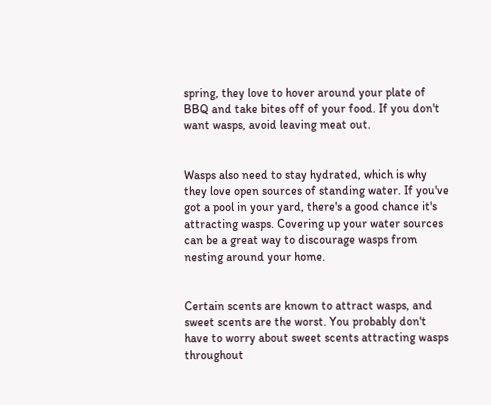spring, they love to hover around your plate of BBQ and take bites off of your food. If you don't want wasps, avoid leaving meat out.


Wasps also need to stay hydrated, which is why they love open sources of standing water. If you've got a pool in your yard, there's a good chance it's attracting wasps. Covering up your water sources can be a great way to discourage wasps from nesting around your home.


Certain scents are known to attract wasps, and sweet scents are the worst. You probably don't have to worry about sweet scents attracting wasps throughout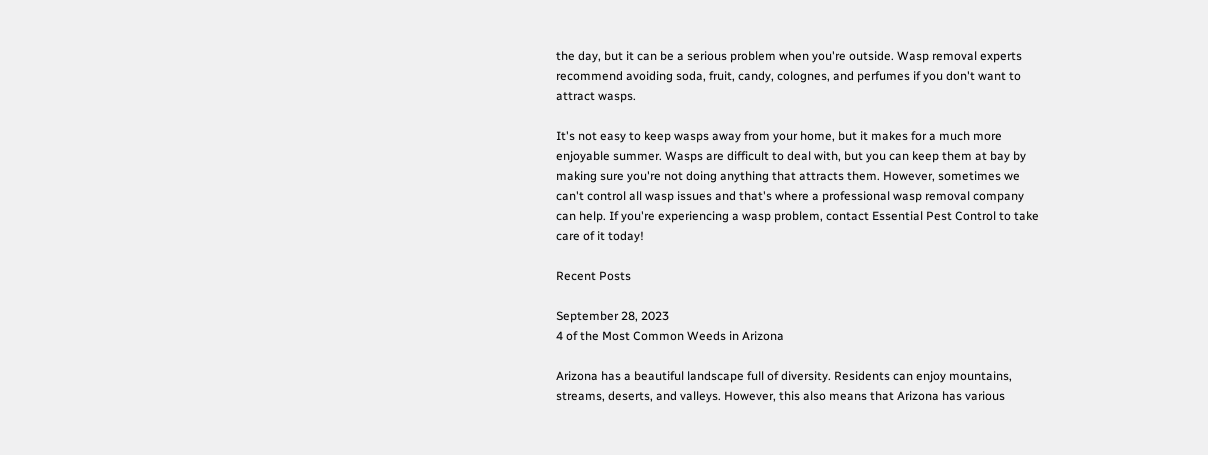the day, but it can be a serious problem when you're outside. Wasp removal experts recommend avoiding soda, fruit, candy, colognes, and perfumes if you don't want to attract wasps.

It's not easy to keep wasps away from your home, but it makes for a much more enjoyable summer. Wasps are difficult to deal with, but you can keep them at bay by making sure you're not doing anything that attracts them. However, sometimes we can't control all wasp issues and that's where a professional wasp removal company can help. If you're experiencing a wasp problem, contact Essential Pest Control to take care of it today!

Recent Posts

September 28, 2023
4 of the Most Common Weeds in Arizona

Arizona has a beautiful landscape full of diversity. Residents can enjoy mountains, streams, deserts, and valleys. However, this also means that Arizona has various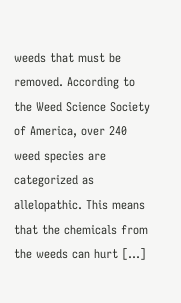weeds that must be removed. According to the Weed Science Society of America, over 240 weed species are categorized as allelopathic. This means that the chemicals from the weeds can hurt […]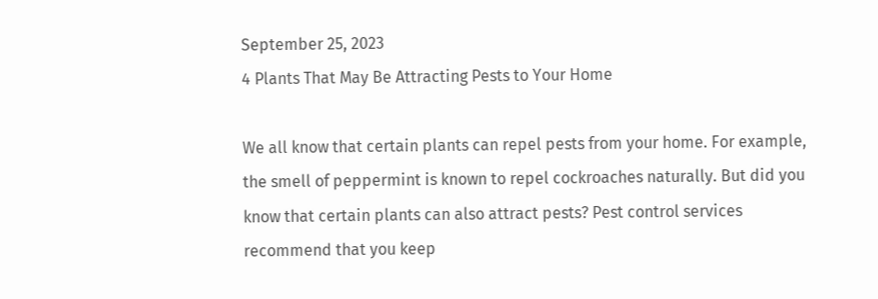September 25, 2023
4 Plants That May Be Attracting Pests to Your Home

We all know that certain plants can repel pests from your home. For example, the smell of peppermint is known to repel cockroaches naturally. But did you know that certain plants can also attract pests? Pest control services recommend that you keep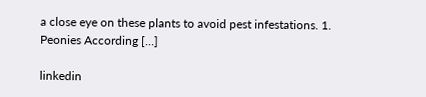a close eye on these plants to avoid pest infestations. 1. Peonies According […]

linkedin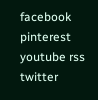facebook pinterest youtube rss twitter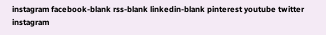instagram facebook-blank rss-blank linkedin-blank pinterest youtube twitter instagram